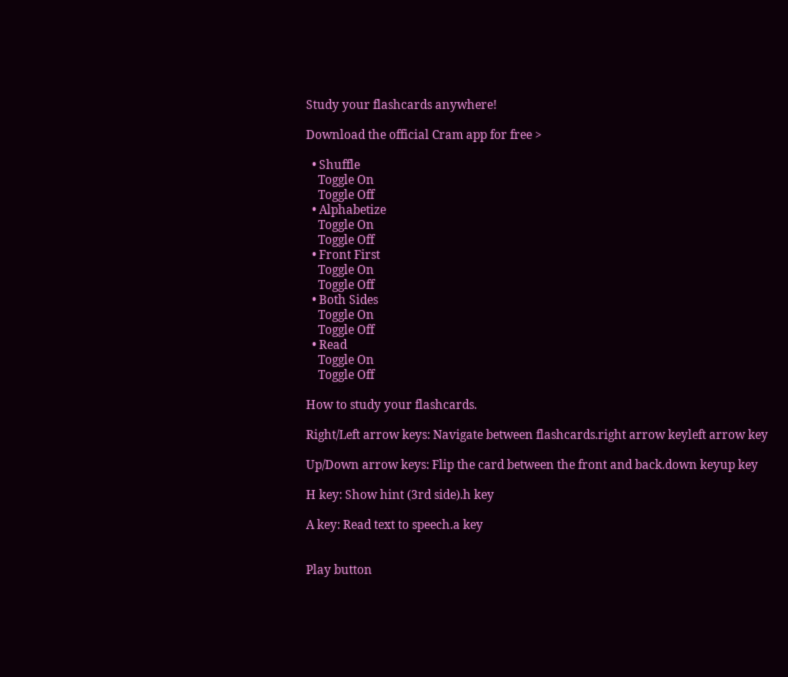Study your flashcards anywhere!

Download the official Cram app for free >

  • Shuffle
    Toggle On
    Toggle Off
  • Alphabetize
    Toggle On
    Toggle Off
  • Front First
    Toggle On
    Toggle Off
  • Both Sides
    Toggle On
    Toggle Off
  • Read
    Toggle On
    Toggle Off

How to study your flashcards.

Right/Left arrow keys: Navigate between flashcards.right arrow keyleft arrow key

Up/Down arrow keys: Flip the card between the front and back.down keyup key

H key: Show hint (3rd side).h key

A key: Read text to speech.a key


Play button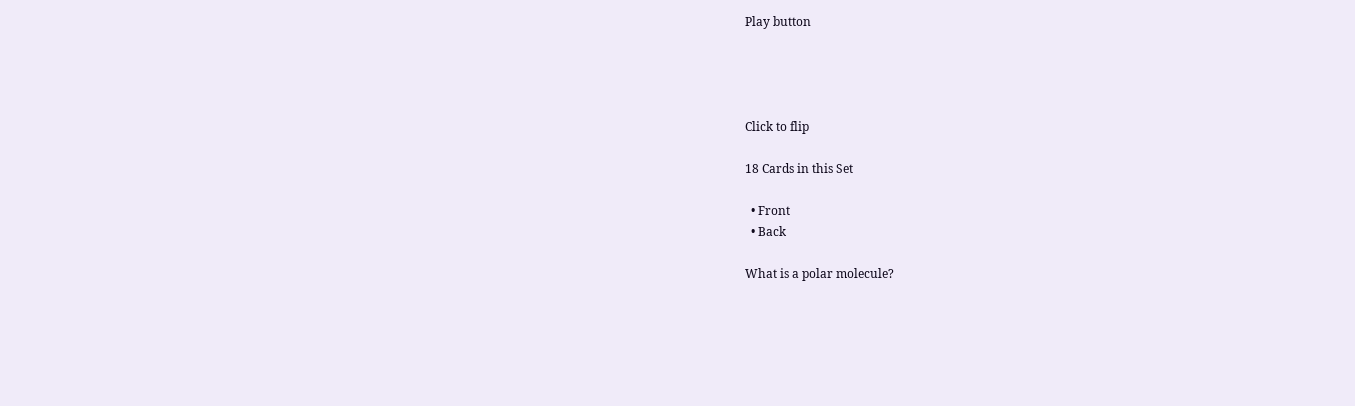Play button




Click to flip

18 Cards in this Set

  • Front
  • Back

What is a polar molecule?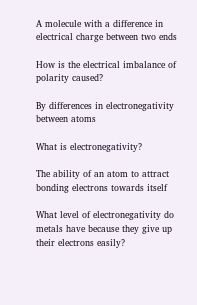A molecule with a difference in electrical charge between two ends

How is the electrical imbalance of polarity caused?

By differences in electronegativity between atoms

What is electronegativity?

The ability of an atom to attract bonding electrons towards itself

What level of electronegativity do metals have because they give up their electrons easily?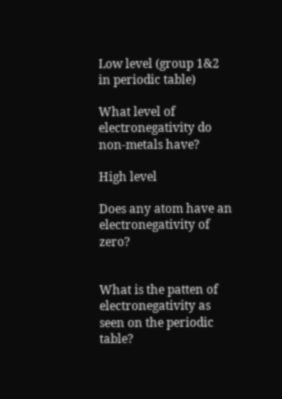Low level (group 1&2 in periodic table)

What level of electronegativity do non-metals have?

High level

Does any atom have an electronegativity of zero?


What is the patten of electronegativity as seen on the periodic table?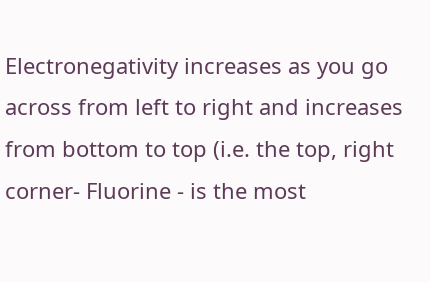Electronegativity increases as you go across from left to right and increases from bottom to top (i.e. the top, right corner- Fluorine - is the most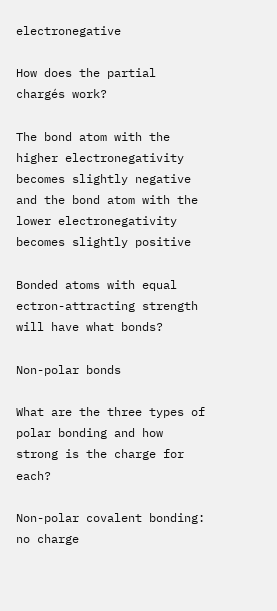electronegative

How does the partial chargés work?

The bond atom with the higher electronegativity becomes slightly negative and the bond atom with the lower electronegativity becomes slightly positive

Bonded atoms with equal ectron-attracting strength will have what bonds?

Non-polar bonds

What are the three types of polar bonding and how strong is the charge for each?

Non-polar covalent bonding: no charge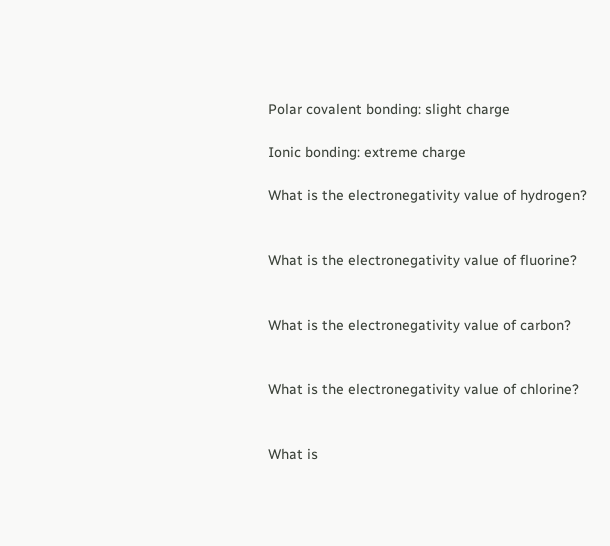Polar covalent bonding: slight charge

Ionic bonding: extreme charge

What is the electronegativity value of hydrogen?


What is the electronegativity value of fluorine?


What is the electronegativity value of carbon?


What is the electronegativity value of chlorine?


What is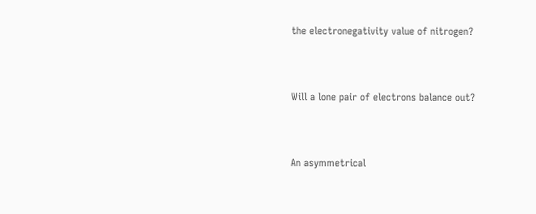the electronegativity value of nitrogen?


Will a lone pair of electrons balance out?


An asymmetrical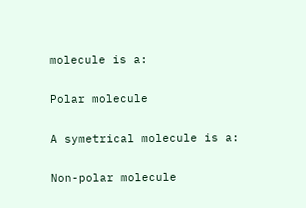molecule is a:

Polar molecule

A symetrical molecule is a:

Non-polar molecule